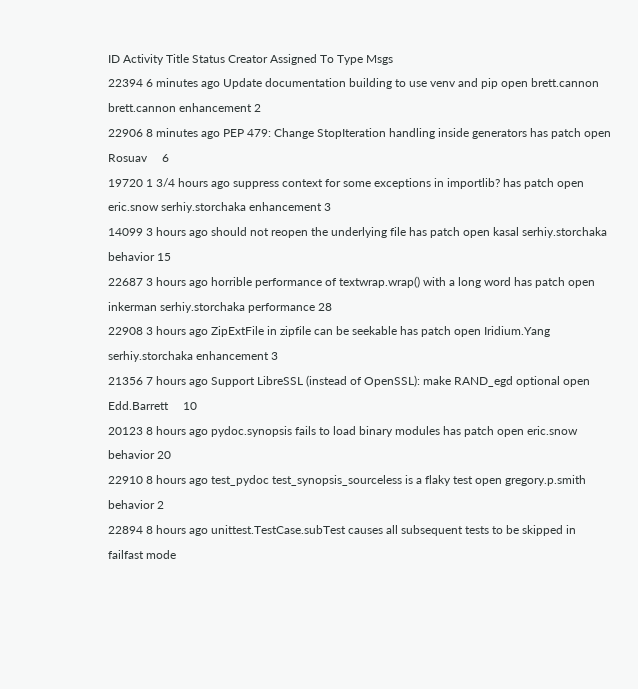ID Activity Title Status Creator Assigned To Type Msgs
22394 6 minutes ago Update documentation building to use venv and pip open brett.cannon brett.cannon enhancement 2
22906 8 minutes ago PEP 479: Change StopIteration handling inside generators has patch open Rosuav     6
19720 1 3/4 hours ago suppress context for some exceptions in importlib? has patch open eric.snow serhiy.storchaka enhancement 3
14099 3 hours ago should not reopen the underlying file has patch open kasal serhiy.storchaka behavior 15
22687 3 hours ago horrible performance of textwrap.wrap() with a long word has patch open inkerman serhiy.storchaka performance 28
22908 3 hours ago ZipExtFile in zipfile can be seekable has patch open Iridium.Yang serhiy.storchaka enhancement 3
21356 7 hours ago Support LibreSSL (instead of OpenSSL): make RAND_egd optional open Edd.Barrett     10
20123 8 hours ago pydoc.synopsis fails to load binary modules has patch open eric.snow   behavior 20
22910 8 hours ago test_pydoc test_synopsis_sourceless is a flaky test open gregory.p.smith   behavior 2
22894 8 hours ago unittest.TestCase.subTest causes all subsequent tests to be skipped in failfast mode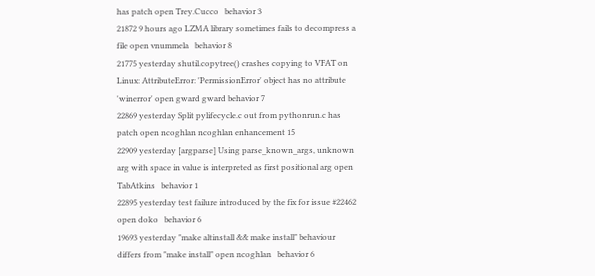has patch open Trey.Cucco   behavior 3
21872 9 hours ago LZMA library sometimes fails to decompress a file open vnummela   behavior 8
21775 yesterday shutil.copytree() crashes copying to VFAT on Linux: AttributeError: 'PermissionError' object has no attribute 'winerror' open gward gward behavior 7
22869 yesterday Split pylifecycle.c out from pythonrun.c has patch open ncoghlan ncoghlan enhancement 15
22909 yesterday [argparse] Using parse_known_args, unknown arg with space in value is interpreted as first positional arg open TabAtkins   behavior 1
22895 yesterday test failure introduced by the fix for issue #22462 open doko   behavior 6
19693 yesterday "make altinstall && make install" behaviour differs from "make install" open ncoghlan   behavior 6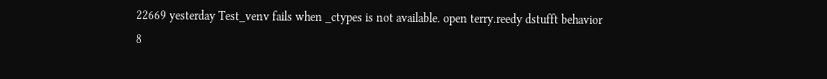22669 yesterday Test_venv fails when _ctypes is not available. open terry.reedy dstufft behavior 8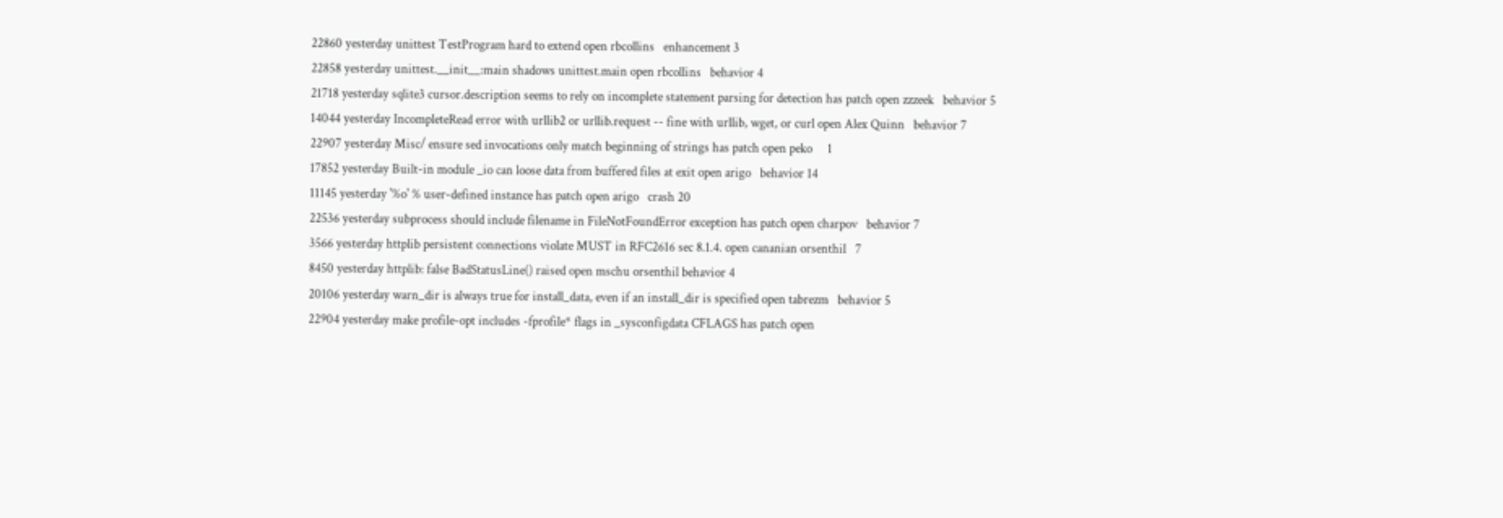22860 yesterday unittest TestProgram hard to extend open rbcollins   enhancement 3
22858 yesterday unittest.__init__:main shadows unittest.main open rbcollins   behavior 4
21718 yesterday sqlite3 cursor.description seems to rely on incomplete statement parsing for detection has patch open zzzeek   behavior 5
14044 yesterday IncompleteRead error with urllib2 or urllib.request -- fine with urllib, wget, or curl open Alex Quinn   behavior 7
22907 yesterday Misc/ ensure sed invocations only match beginning of strings has patch open peko     1
17852 yesterday Built-in module _io can loose data from buffered files at exit open arigo   behavior 14
11145 yesterday '%o' % user-defined instance has patch open arigo   crash 20
22536 yesterday subprocess should include filename in FileNotFoundError exception has patch open charpov   behavior 7
3566 yesterday httplib persistent connections violate MUST in RFC2616 sec 8.1.4. open cananian orsenthil   7
8450 yesterday httplib: false BadStatusLine() raised open mschu orsenthil behavior 4
20106 yesterday warn_dir is always true for install_data, even if an install_dir is specified open tabrezm   behavior 5
22904 yesterday make profile-opt includes -fprofile* flags in _sysconfigdata CFLAGS has patch open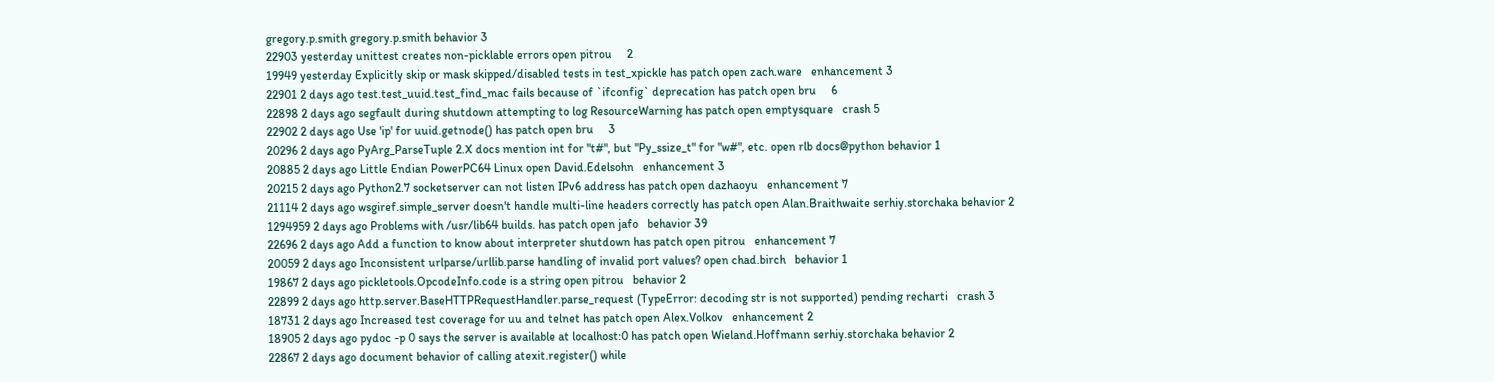gregory.p.smith gregory.p.smith behavior 3
22903 yesterday unittest creates non-picklable errors open pitrou     2
19949 yesterday Explicitly skip or mask skipped/disabled tests in test_xpickle has patch open zach.ware   enhancement 3
22901 2 days ago test.test_uuid.test_find_mac fails because of `ifconfig` deprecation has patch open bru     6
22898 2 days ago segfault during shutdown attempting to log ResourceWarning has patch open emptysquare   crash 5
22902 2 days ago Use 'ip' for uuid.getnode() has patch open bru     3
20296 2 days ago PyArg_ParseTuple 2.X docs mention int for "t#", but "Py_ssize_t" for "w#", etc. open rlb docs@python behavior 1
20885 2 days ago Little Endian PowerPC64 Linux open David.Edelsohn   enhancement 3
20215 2 days ago Python2.7 socketserver can not listen IPv6 address has patch open dazhaoyu   enhancement 7
21114 2 days ago wsgiref.simple_server doesn't handle multi-line headers correctly has patch open Alan.Braithwaite serhiy.storchaka behavior 2
1294959 2 days ago Problems with /usr/lib64 builds. has patch open jafo   behavior 39
22696 2 days ago Add a function to know about interpreter shutdown has patch open pitrou   enhancement 7
20059 2 days ago Inconsistent urlparse/urllib.parse handling of invalid port values? open chad.birch   behavior 1
19867 2 days ago pickletools.OpcodeInfo.code is a string open pitrou   behavior 2
22899 2 days ago http.server.BaseHTTPRequestHandler.parse_request (TypeError: decoding str is not supported) pending recharti   crash 3
18731 2 days ago Increased test coverage for uu and telnet has patch open Alex.Volkov   enhancement 2
18905 2 days ago pydoc -p 0 says the server is available at localhost:0 has patch open Wieland.Hoffmann serhiy.storchaka behavior 2
22867 2 days ago document behavior of calling atexit.register() while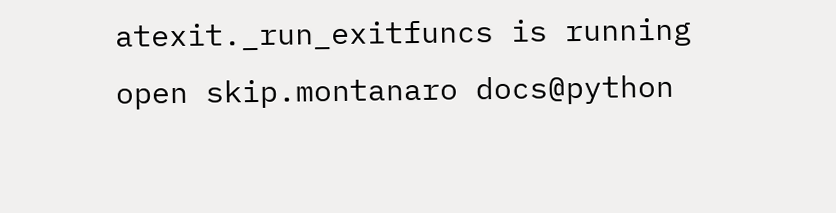atexit._run_exitfuncs is running open skip.montanaro docs@python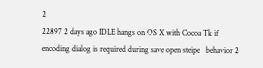2
22897 2 days ago IDLE hangs on OS X with Cocoa Tk if encoding dialog is required during save open steipe   behavior 2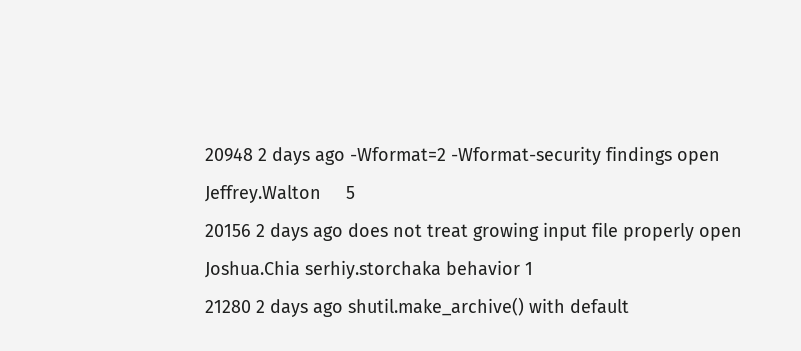20948 2 days ago -Wformat=2 -Wformat-security findings open Jeffrey.Walton     5
20156 2 days ago does not treat growing input file properly open Joshua.Chia serhiy.storchaka behavior 1
21280 2 days ago shutil.make_archive() with default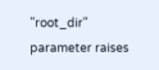"root_dir" parameter raises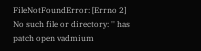FileNotFoundError: [Errno 2] No such file or directory: '' has patch open vadmium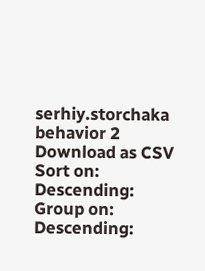serhiy.storchaka behavior 2
Download as CSV
Sort on: Descending:
Group on: Descending: